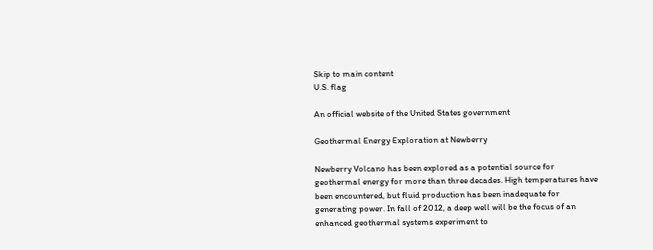Skip to main content
U.S. flag

An official website of the United States government

Geothermal Energy Exploration at Newberry

Newberry Volcano has been explored as a potential source for geothermal energy for more than three decades. High temperatures have been encountered, but fluid production has been inadequate for generating power. In fall of 2012, a deep well will be the focus of an enhanced geothermal systems experiment to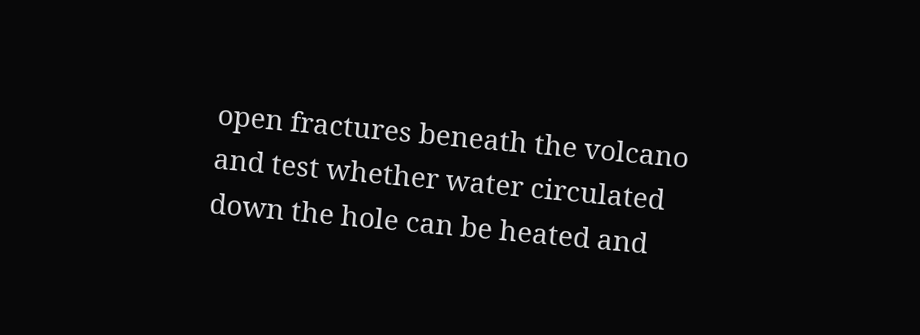open fractures beneath the volcano and test whether water circulated down the hole can be heated and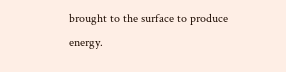brought to the surface to produce energy.